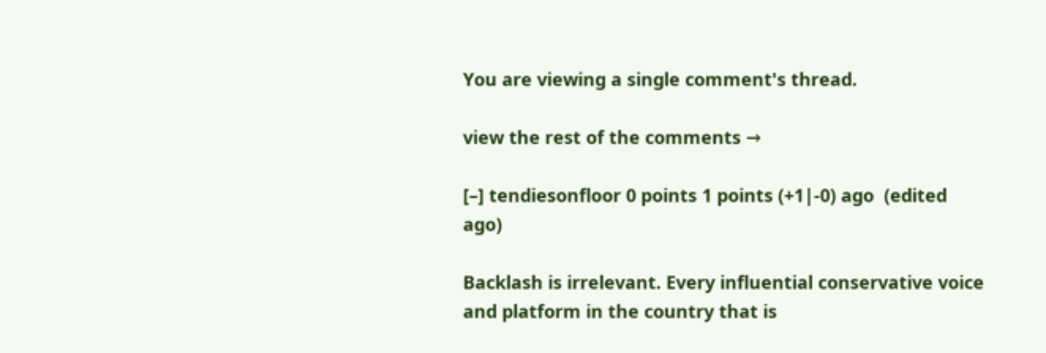You are viewing a single comment's thread.

view the rest of the comments →

[–] tendiesonfloor 0 points 1 points (+1|-0) ago  (edited ago)

Backlash is irrelevant. Every influential conservative voice and platform in the country that is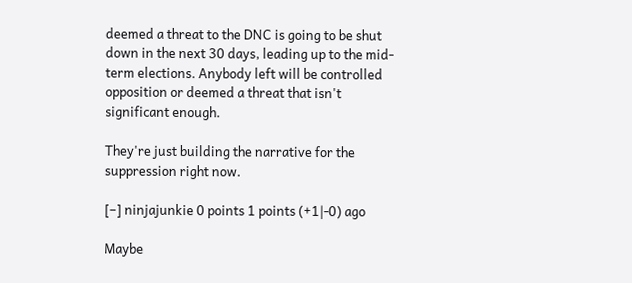deemed a threat to the DNC is going to be shut down in the next 30 days, leading up to the mid-term elections. Anybody left will be controlled opposition or deemed a threat that isn't significant enough.

They're just building the narrative for the suppression right now.

[–] ninjajunkie 0 points 1 points (+1|-0) ago

Maybe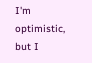I'm optimistic, but I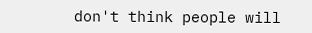don't think people will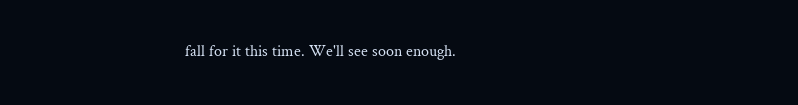fall for it this time. We'll see soon enough.